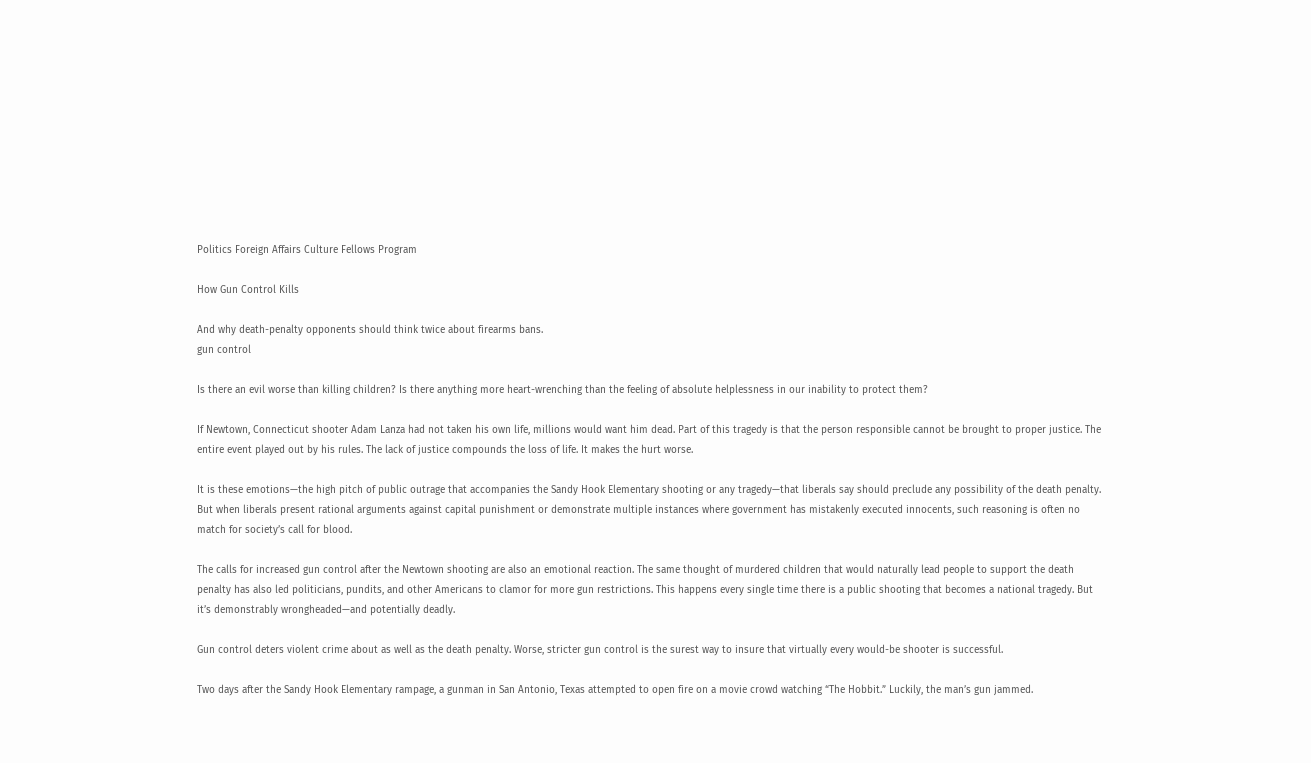Politics Foreign Affairs Culture Fellows Program

How Gun Control Kills

And why death-penalty opponents should think twice about firearms bans.
gun control

Is there an evil worse than killing children? Is there anything more heart-wrenching than the feeling of absolute helplessness in our inability to protect them?

If Newtown, Connecticut shooter Adam Lanza had not taken his own life, millions would want him dead. Part of this tragedy is that the person responsible cannot be brought to proper justice. The entire event played out by his rules. The lack of justice compounds the loss of life. It makes the hurt worse.

It is these emotions—the high pitch of public outrage that accompanies the Sandy Hook Elementary shooting or any tragedy—that liberals say should preclude any possibility of the death penalty. But when liberals present rational arguments against capital punishment or demonstrate multiple instances where government has mistakenly executed innocents, such reasoning is often no match for society’s call for blood.

The calls for increased gun control after the Newtown shooting are also an emotional reaction. The same thought of murdered children that would naturally lead people to support the death penalty has also led politicians, pundits, and other Americans to clamor for more gun restrictions. This happens every single time there is a public shooting that becomes a national tragedy. But it’s demonstrably wrongheaded—and potentially deadly.

Gun control deters violent crime about as well as the death penalty. Worse, stricter gun control is the surest way to insure that virtually every would-be shooter is successful.

Two days after the Sandy Hook Elementary rampage, a gunman in San Antonio, Texas attempted to open fire on a movie crowd watching “The Hobbit.” Luckily, the man’s gun jammed.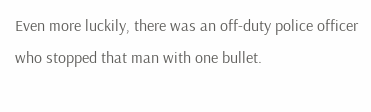Even more luckily, there was an off-duty police officer who stopped that man with one bullet.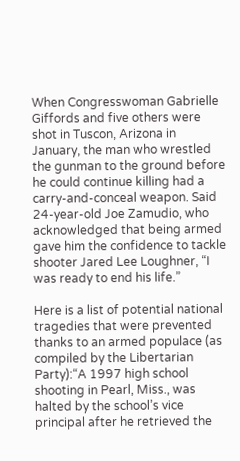When Congresswoman Gabrielle Giffords and five others were shot in Tuscon, Arizona in January, the man who wrestled the gunman to the ground before he could continue killing had a carry-and-conceal weapon. Said 24-year-old Joe Zamudio, who acknowledged that being armed gave him the confidence to tackle shooter Jared Lee Loughner, “I was ready to end his life.”

Here is a list of potential national tragedies that were prevented thanks to an armed populace (as compiled by the Libertarian Party):“A 1997 high school shooting in Pearl, Miss., was halted by the school’s vice principal after he retrieved the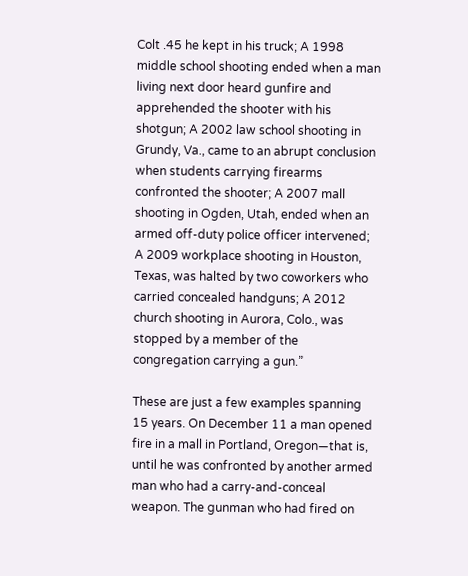Colt .45 he kept in his truck; A 1998 middle school shooting ended when a man living next door heard gunfire and apprehended the shooter with his shotgun; A 2002 law school shooting in Grundy, Va., came to an abrupt conclusion when students carrying firearms confronted the shooter; A 2007 mall shooting in Ogden, Utah, ended when an armed off-duty police officer intervened; A 2009 workplace shooting in Houston, Texas, was halted by two coworkers who carried concealed handguns; A 2012 church shooting in Aurora, Colo., was stopped by a member of the congregation carrying a gun.”

These are just a few examples spanning 15 years. On December 11 a man opened fire in a mall in Portland, Oregon—that is, until he was confronted by another armed man who had a carry-and-conceal weapon. The gunman who had fired on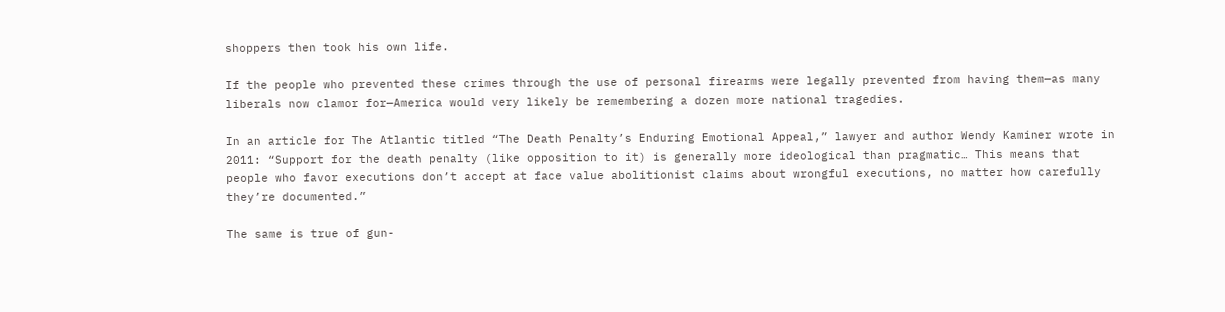shoppers then took his own life.

If the people who prevented these crimes through the use of personal firearms were legally prevented from having them—as many liberals now clamor for—America would very likely be remembering a dozen more national tragedies.

In an article for The Atlantic titled “The Death Penalty’s Enduring Emotional Appeal,” lawyer and author Wendy Kaminer wrote in 2011: “Support for the death penalty (like opposition to it) is generally more ideological than pragmatic… This means that people who favor executions don’t accept at face value abolitionist claims about wrongful executions, no matter how carefully they’re documented.”

The same is true of gun-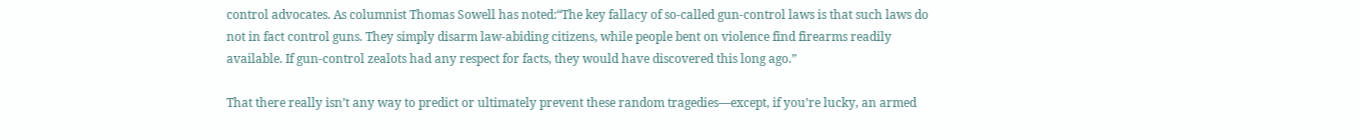control advocates. As columnist Thomas Sowell has noted:“The key fallacy of so-called gun-control laws is that such laws do not in fact control guns. They simply disarm law-abiding citizens, while people bent on violence find firearms readily available. If gun-control zealots had any respect for facts, they would have discovered this long ago.”

That there really isn’t any way to predict or ultimately prevent these random tragedies—except, if you’re lucky, an armed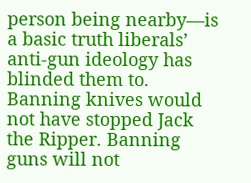person being nearby—is a basic truth liberals’ anti-gun ideology has blinded them to. Banning knives would not have stopped Jack the Ripper. Banning guns will not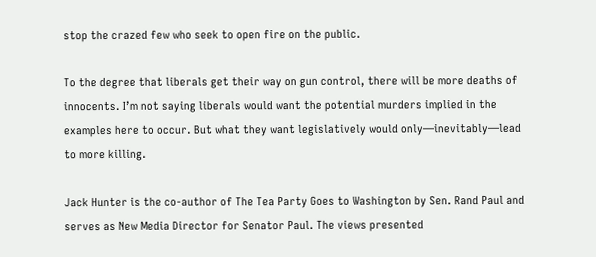stop the crazed few who seek to open fire on the public.

To the degree that liberals get their way on gun control, there will be more deaths of innocents. I’m not saying liberals would want the potential murders implied in the examples here to occur. But what they want legislatively would only—inevitably—lead to more killing.

Jack Hunter is the co-author of The Tea Party Goes to Washington by Sen. Rand Paul and serves as New Media Director for Senator Paul. The views presented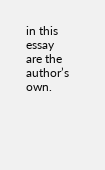in this essay are the author’s own.